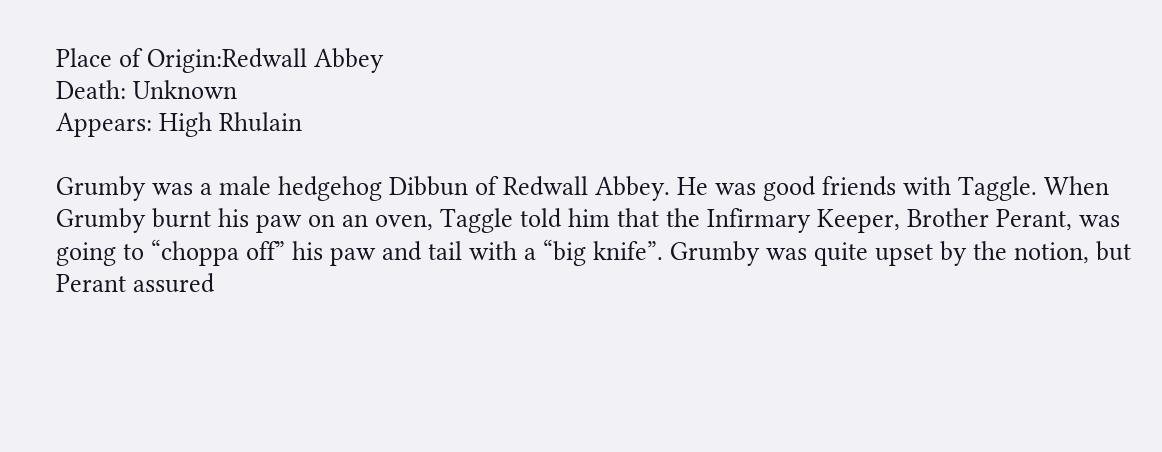Place of Origin:Redwall Abbey
Death: Unknown
Appears: High Rhulain

Grumby was a male hedgehog Dibbun of Redwall Abbey. He was good friends with Taggle. When Grumby burnt his paw on an oven, Taggle told him that the Infirmary Keeper, Brother Perant, was going to “choppa off” his paw and tail with a “big knife”. Grumby was quite upset by the notion, but Perant assured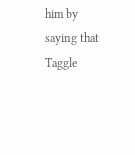him by saying that Taggle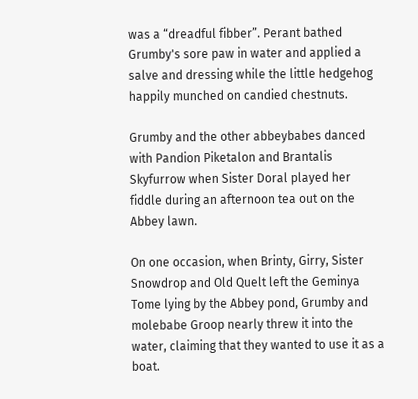was a “dreadful fibber”. Perant bathed Grumby's sore paw in water and applied a salve and dressing while the little hedgehog happily munched on candied chestnuts.

Grumby and the other abbeybabes danced with Pandion Piketalon and Brantalis Skyfurrow when Sister Doral played her fiddle during an afternoon tea out on the Abbey lawn.

On one occasion, when Brinty, Girry, Sister Snowdrop and Old Quelt left the Geminya Tome lying by the Abbey pond, Grumby and molebabe Groop nearly threw it into the water, claiming that they wanted to use it as a boat.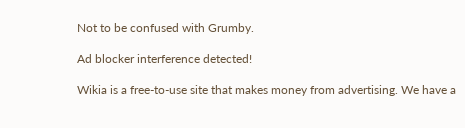Not to be confused with Grumby.

Ad blocker interference detected!

Wikia is a free-to-use site that makes money from advertising. We have a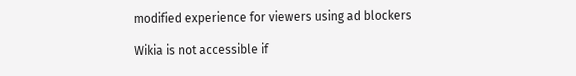modified experience for viewers using ad blockers

Wikia is not accessible if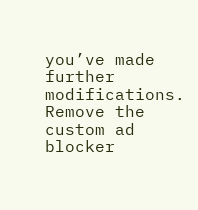you’ve made further modifications. Remove the custom ad blocker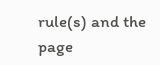rule(s) and the page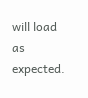will load as expected.